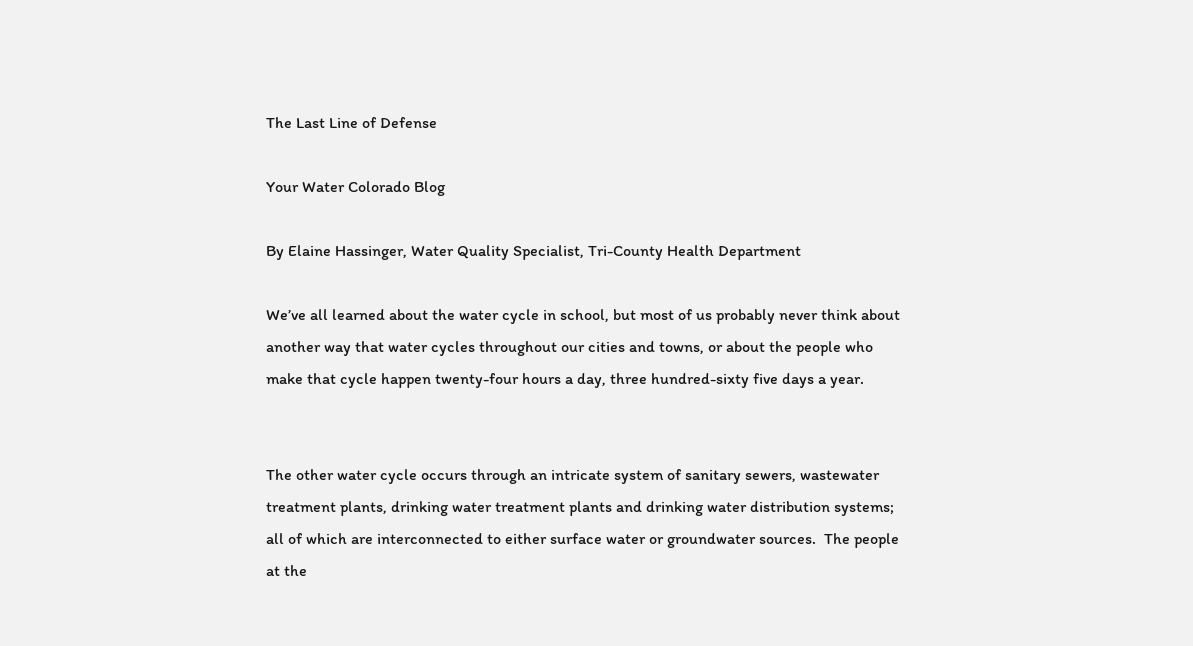The Last Line of Defense

Your Water Colorado Blog

By Elaine Hassinger, Water Quality Specialist, Tri-County Health Department

We’ve all learned about the water cycle in school, but most of us probably never think about another way that water cycles throughout our cities and towns, or about the people who make that cycle happen twenty-four hours a day, three hundred-sixty five days a year.


The other water cycle occurs through an intricate system of sanitary sewers, wastewater treatment plants, drinking water treatment plants and drinking water distribution systems; all of which are interconnected to either surface water or groundwater sources.  The people at the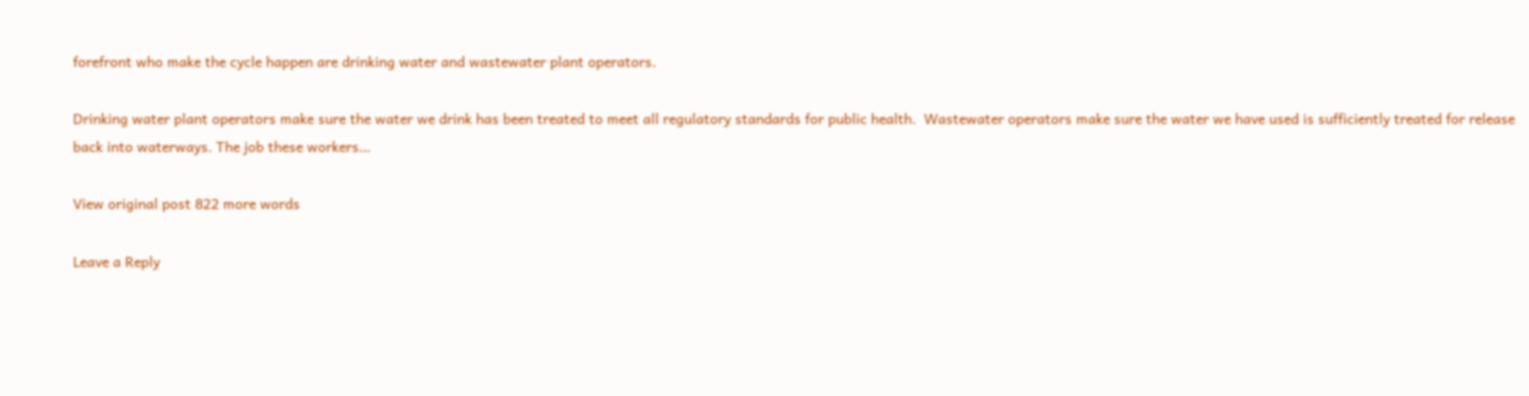forefront who make the cycle happen are drinking water and wastewater plant operators.

Drinking water plant operators make sure the water we drink has been treated to meet all regulatory standards for public health.  Wastewater operators make sure the water we have used is sufficiently treated for release back into waterways. The job these workers…

View original post 822 more words

Leave a Reply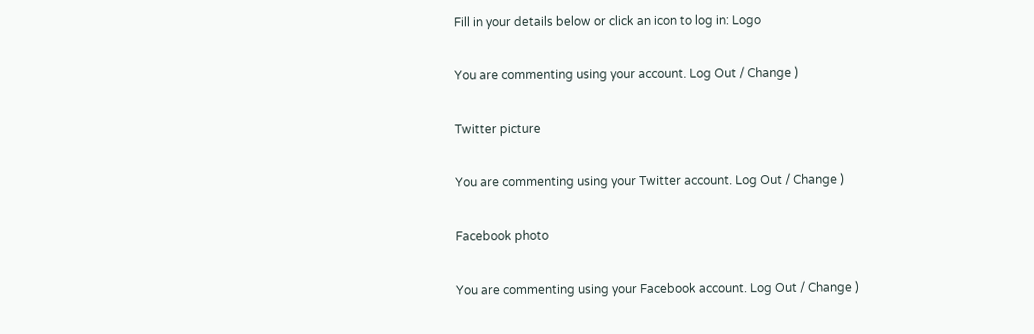Fill in your details below or click an icon to log in: Logo

You are commenting using your account. Log Out / Change )

Twitter picture

You are commenting using your Twitter account. Log Out / Change )

Facebook photo

You are commenting using your Facebook account. Log Out / Change )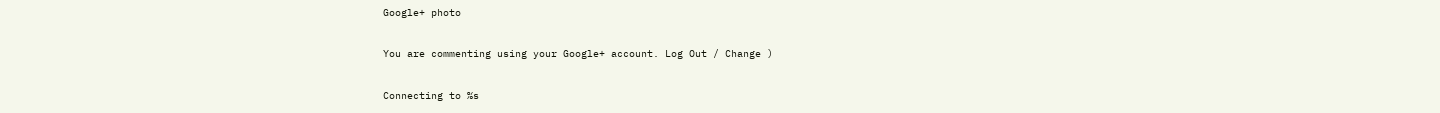Google+ photo

You are commenting using your Google+ account. Log Out / Change )

Connecting to %s